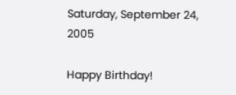Saturday, September 24, 2005

Happy Birthday!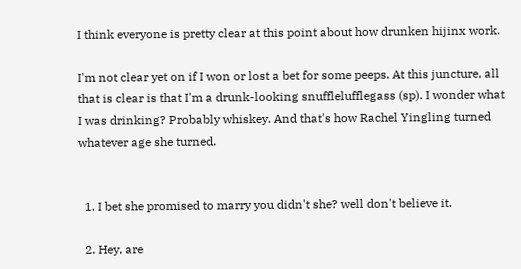I think everyone is pretty clear at this point about how drunken hijinx work.

I'm not clear yet on if I won or lost a bet for some peeps. At this juncture, all that is clear is that I'm a drunk-looking snufflelufflegass (sp). I wonder what I was drinking? Probably whiskey. And that's how Rachel Yingling turned whatever age she turned.


  1. I bet she promised to marry you didn't she? well don't believe it.

  2. Hey, are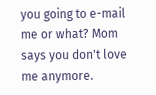you going to e-mail me or what? Mom says you don't love me anymore.